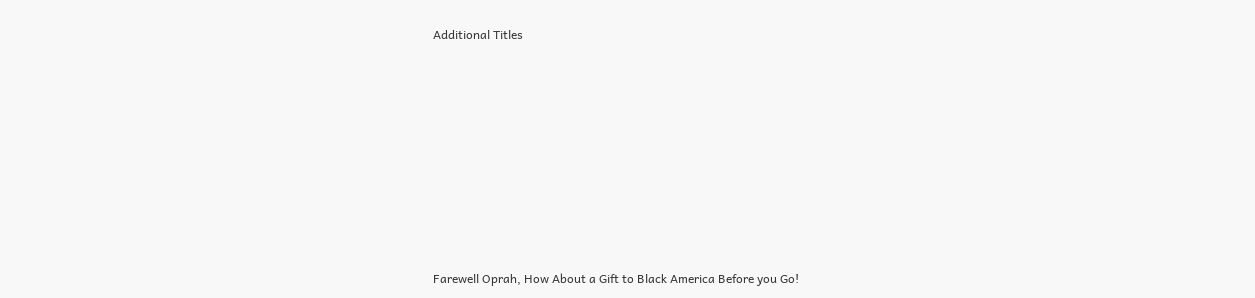Additional Titles










Farewell Oprah, How About a Gift to Black America Before you Go!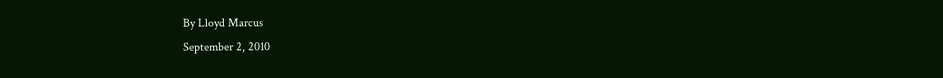By Lloyd Marcus
September 2, 2010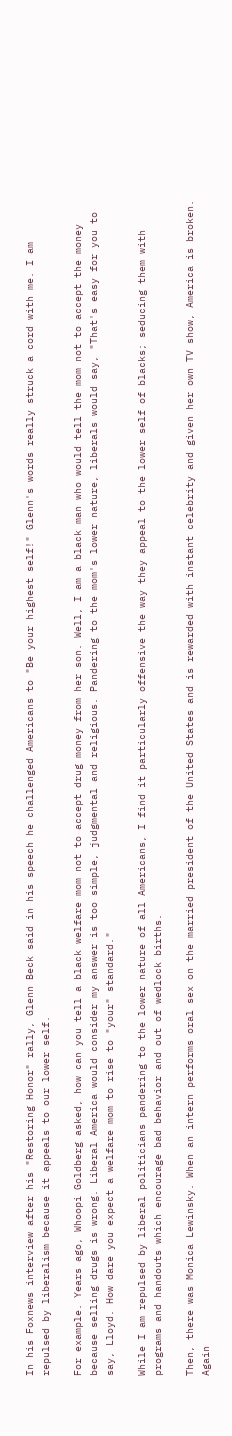In his Foxnews interview after his "Restoring Honor" rally, Glenn Beck said in his speech he challenged Americans to "Be your highest self!" Glenn's words really struck a cord with me. I am repulsed by liberalism because it appeals to our lower self.

For example. Years ago, Whoopi Goldberg asked, how can you tell a black welfare mom not to accept drug money from her son. Well, I am a black man who would tell the mom not to accept the money because selling drugs is wrong. Liberal America would consider my answer is too simple, judgmental and religious. Pandering to the mom's lower nature, liberals would say, "That's easy for you to say, Lloyd. How dare you expect a welfare mom to rise to "your" standard."

While I am repulsed by liberal politicians pandering to the lower nature of all Americans, I find it particularly offensive the way they appeal to the lower self of blacks; seducing them with programs and handouts which encourage bad behavior and out of wedlock births.

Then, there was Monica Lewinsky. When an intern performs oral sex on the married president of the United States and is rewarded with instant celebrity and given her own TV show, America is broken. Again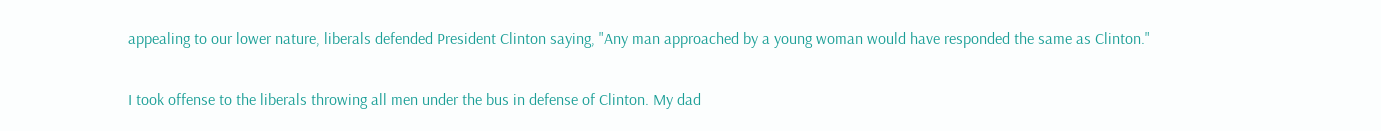appealing to our lower nature, liberals defended President Clinton saying, "Any man approached by a young woman would have responded the same as Clinton."

I took offense to the liberals throwing all men under the bus in defense of Clinton. My dad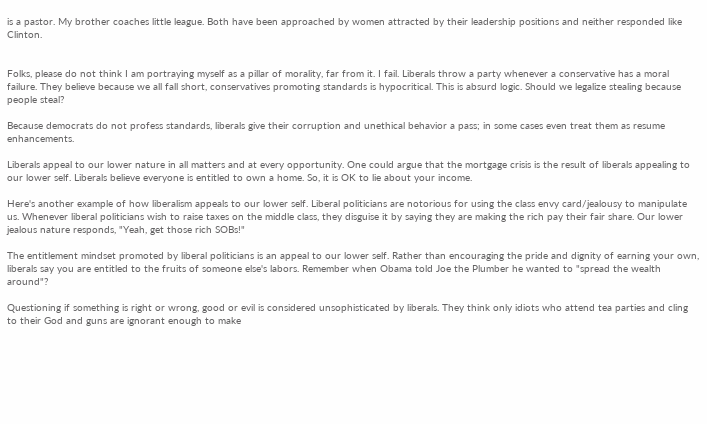is a pastor. My brother coaches little league. Both have been approached by women attracted by their leadership positions and neither responded like Clinton.


Folks, please do not think I am portraying myself as a pillar of morality, far from it. I fail. Liberals throw a party whenever a conservative has a moral failure. They believe because we all fall short, conservatives promoting standards is hypocritical. This is absurd logic. Should we legalize stealing because people steal?

Because democrats do not profess standards, liberals give their corruption and unethical behavior a pass; in some cases even treat them as resume enhancements.

Liberals appeal to our lower nature in all matters and at every opportunity. One could argue that the mortgage crisis is the result of liberals appealing to our lower self. Liberals believe everyone is entitled to own a home. So, it is OK to lie about your income.

Here's another example of how liberalism appeals to our lower self. Liberal politicians are notorious for using the class envy card/jealousy to manipulate us. Whenever liberal politicians wish to raise taxes on the middle class, they disguise it by saying they are making the rich pay their fair share. Our lower jealous nature responds, "Yeah, get those rich SOBs!"

The entitlement mindset promoted by liberal politicians is an appeal to our lower self. Rather than encouraging the pride and dignity of earning your own, liberals say you are entitled to the fruits of someone else's labors. Remember when Obama told Joe the Plumber he wanted to "spread the wealth around"?

Questioning if something is right or wrong, good or evil is considered unsophisticated by liberals. They think only idiots who attend tea parties and cling to their God and guns are ignorant enough to make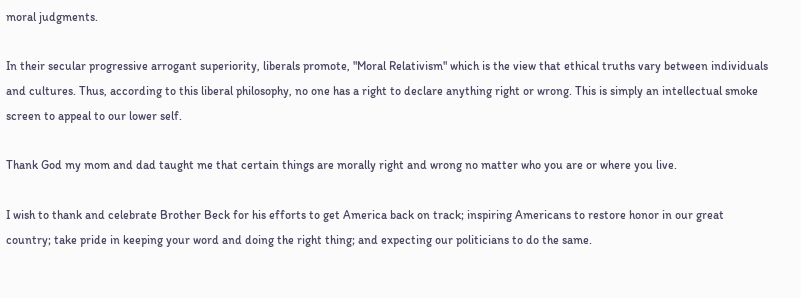moral judgments.

In their secular progressive arrogant superiority, liberals promote, "Moral Relativism" which is the view that ethical truths vary between individuals and cultures. Thus, according to this liberal philosophy, no one has a right to declare anything right or wrong. This is simply an intellectual smoke screen to appeal to our lower self.

Thank God my mom and dad taught me that certain things are morally right and wrong no matter who you are or where you live.

I wish to thank and celebrate Brother Beck for his efforts to get America back on track; inspiring Americans to restore honor in our great country; take pride in keeping your word and doing the right thing; and expecting our politicians to do the same.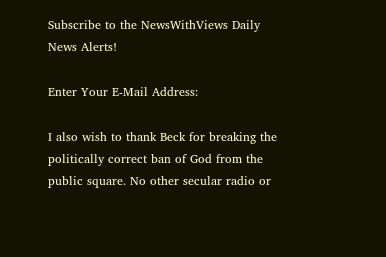Subscribe to the NewsWithViews Daily News Alerts!

Enter Your E-Mail Address:

I also wish to thank Beck for breaking the politically correct ban of God from the public square. No other secular radio or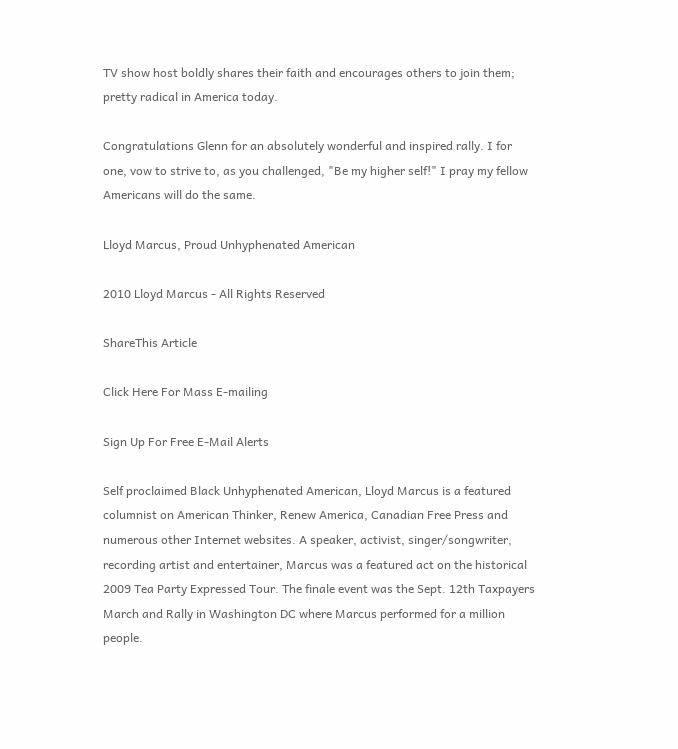TV show host boldly shares their faith and encourages others to join them; pretty radical in America today.

Congratulations Glenn for an absolutely wonderful and inspired rally. I for one, vow to strive to, as you challenged, "Be my higher self!" I pray my fellow Americans will do the same.

Lloyd Marcus, Proud Unhyphenated American

2010 Lloyd Marcus - All Rights Reserved

ShareThis Article

Click Here For Mass E-mailing

Sign Up For Free E-Mail Alerts

Self proclaimed Black Unhyphenated American, Lloyd Marcus is a featured columnist on American Thinker, Renew America, Canadian Free Press and numerous other Internet websites. A speaker, activist, singer/songwriter, recording artist and entertainer, Marcus was a featured act on the historical 2009 Tea Party Expressed Tour. The finale event was the Sept. 12th Taxpayers March and Rally in Washington DC where Marcus performed for a million people.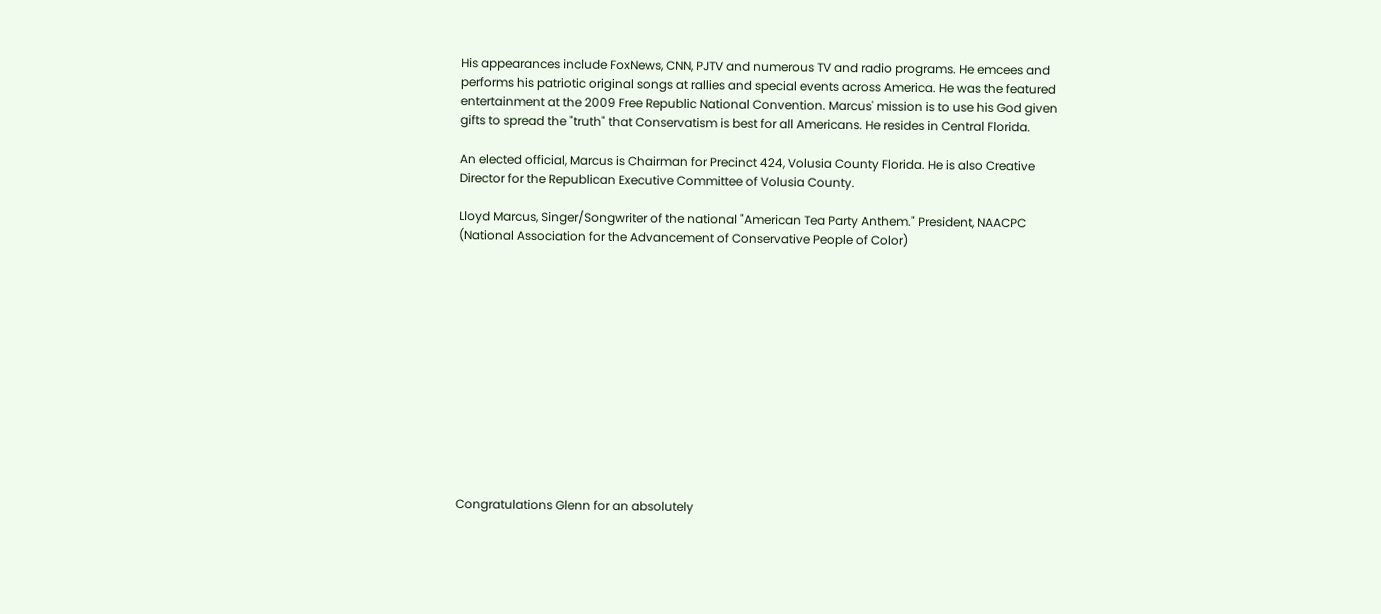His appearances include FoxNews, CNN, PJTV and numerous TV and radio programs. He emcees and performs his patriotic original songs at rallies and special events across America. He was the featured entertainment at the 2009 Free Republic National Convention. Marcus' mission is to use his God given gifts to spread the "truth" that Conservatism is best for all Americans. He resides in Central Florida.

An elected official, Marcus is Chairman for Precinct 424, Volusia County Florida. He is also Creative Director for the Republican Executive Committee of Volusia County.

Lloyd Marcus, Singer/Songwriter of the national "American Tea Party Anthem." President, NAACPC (National Association for the Advancement of Conservative People of Color)













Congratulations Glenn for an absolutely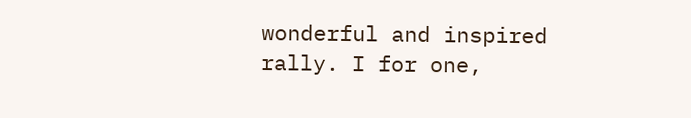wonderful and inspired rally. I for one,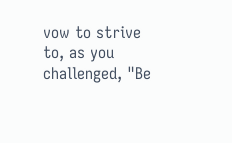vow to strive to, as you challenged, "Be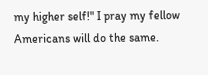my higher self!" I pray my fellow Americans will do the same.